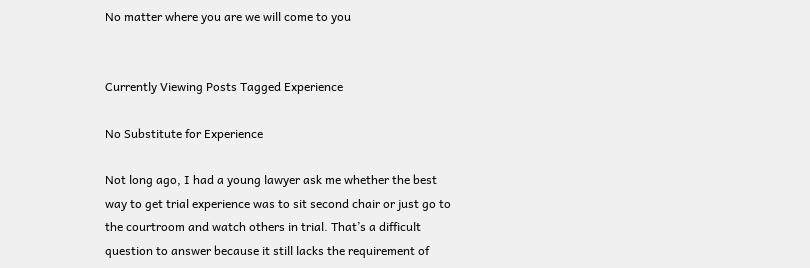No matter where you are we will come to you


Currently Viewing Posts Tagged Experience

No Substitute for Experience

Not long ago, I had a young lawyer ask me whether the best way to get trial experience was to sit second chair or just go to the courtroom and watch others in trial. That’s a difficult question to answer because it still lacks the requirement of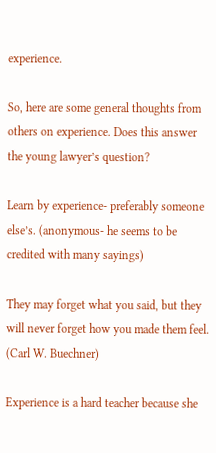experience.

So, here are some general thoughts from others on experience. Does this answer the young lawyer’s question?

Learn by experience- preferably someone else’s. (anonymous- he seems to be credited with many sayings)

They may forget what you said, but they will never forget how you made them feel. (Carl W. Buechner)

Experience is a hard teacher because she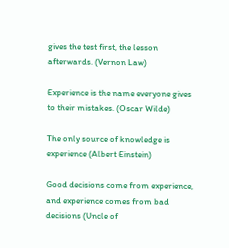gives the test first, the lesson afterwards. (Vernon Law)

Experience is the name everyone gives to their mistakes. (Oscar Wilde)

The only source of knowledge is experience (Albert Einstein)

Good decisions come from experience, and experience comes from bad decisions (Uncle of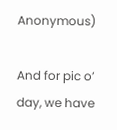Anonymous)

And for pic o’ day, we have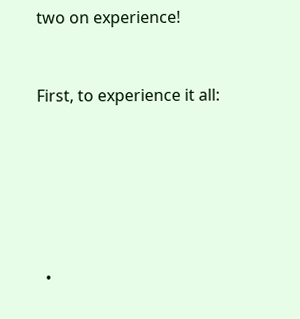two on experience!


First, to experience it all:






  •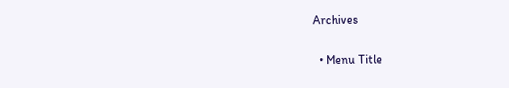Archives

  • Menu Title